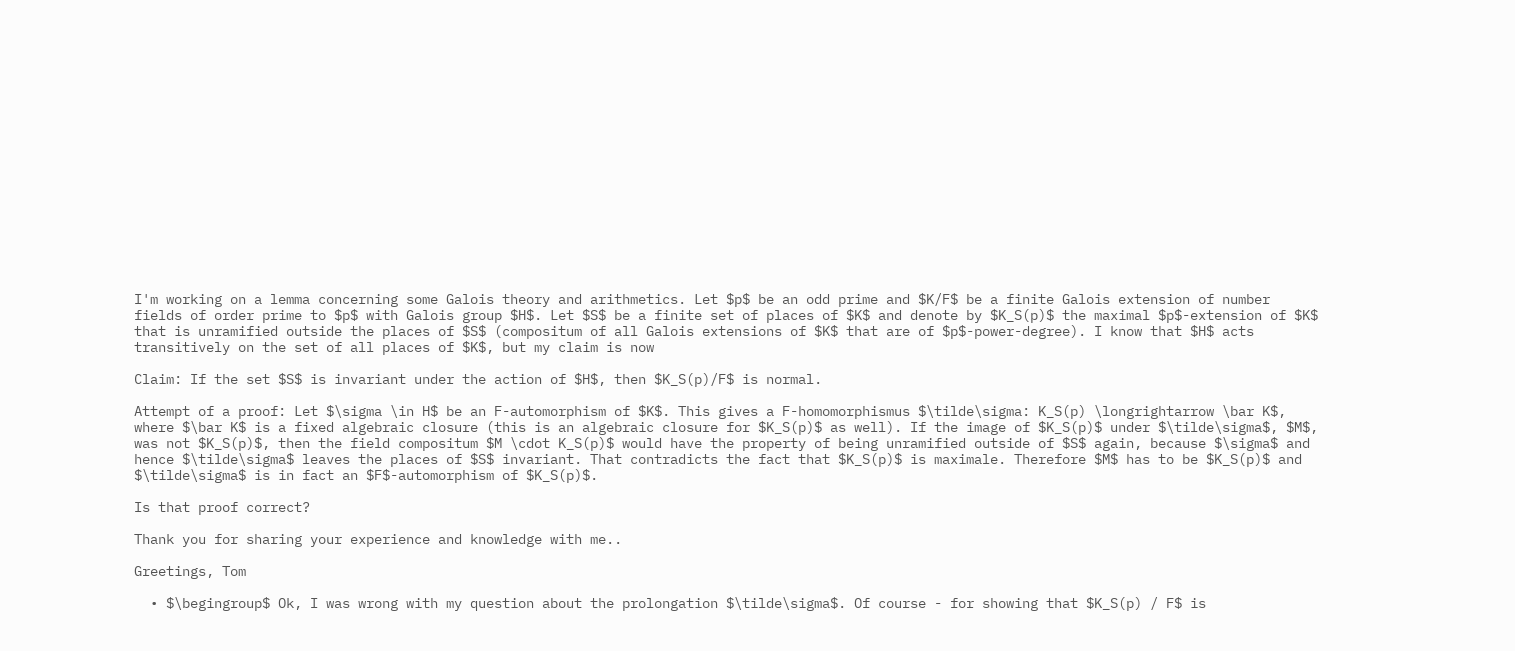I'm working on a lemma concerning some Galois theory and arithmetics. Let $p$ be an odd prime and $K/F$ be a finite Galois extension of number fields of order prime to $p$ with Galois group $H$. Let $S$ be a finite set of places of $K$ and denote by $K_S(p)$ the maximal $p$-extension of $K$ that is unramified outside the places of $S$ (compositum of all Galois extensions of $K$ that are of $p$-power-degree). I know that $H$ acts transitively on the set of all places of $K$, but my claim is now

Claim: If the set $S$ is invariant under the action of $H$, then $K_S(p)/F$ is normal.

Attempt of a proof: Let $\sigma \in H$ be an F-automorphism of $K$. This gives a F-homomorphismus $\tilde\sigma: K_S(p) \longrightarrow \bar K$, where $\bar K$ is a fixed algebraic closure (this is an algebraic closure for $K_S(p)$ as well). If the image of $K_S(p)$ under $\tilde\sigma$, $M$, was not $K_S(p)$, then the field compositum $M \cdot K_S(p)$ would have the property of being unramified outside of $S$ again, because $\sigma$ and hence $\tilde\sigma$ leaves the places of $S$ invariant. That contradicts the fact that $K_S(p)$ is maximale. Therefore $M$ has to be $K_S(p)$ and $\tilde\sigma$ is in fact an $F$-automorphism of $K_S(p)$.

Is that proof correct?

Thank you for sharing your experience and knowledge with me..

Greetings, Tom

  • $\begingroup$ Ok, I was wrong with my question about the prolongation $\tilde\sigma$. Of course - for showing that $K_S(p) / F$ is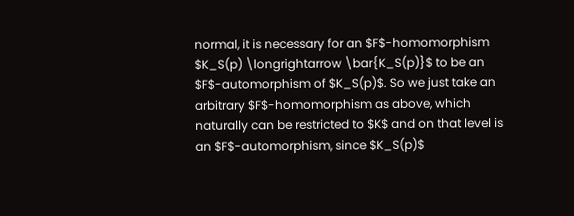normal, it is necessary for an $F$-homomorphism $K_S(p) \longrightarrow \bar{K_S(p)}$ to be an $F$-automorphism of $K_S(p)$. So we just take an arbitrary $F$-homomorphism as above, which naturally can be restricted to $K$ and on that level is an $F$-automorphism, since $K_S(p)$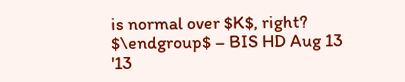is normal over $K$, right? $\endgroup$ – BIS HD Aug 13 '13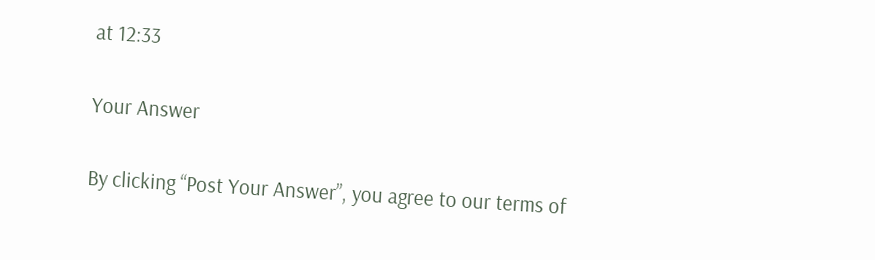at 12:33

Your Answer

By clicking “Post Your Answer”, you agree to our terms of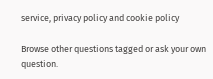service, privacy policy and cookie policy

Browse other questions tagged or ask your own question.